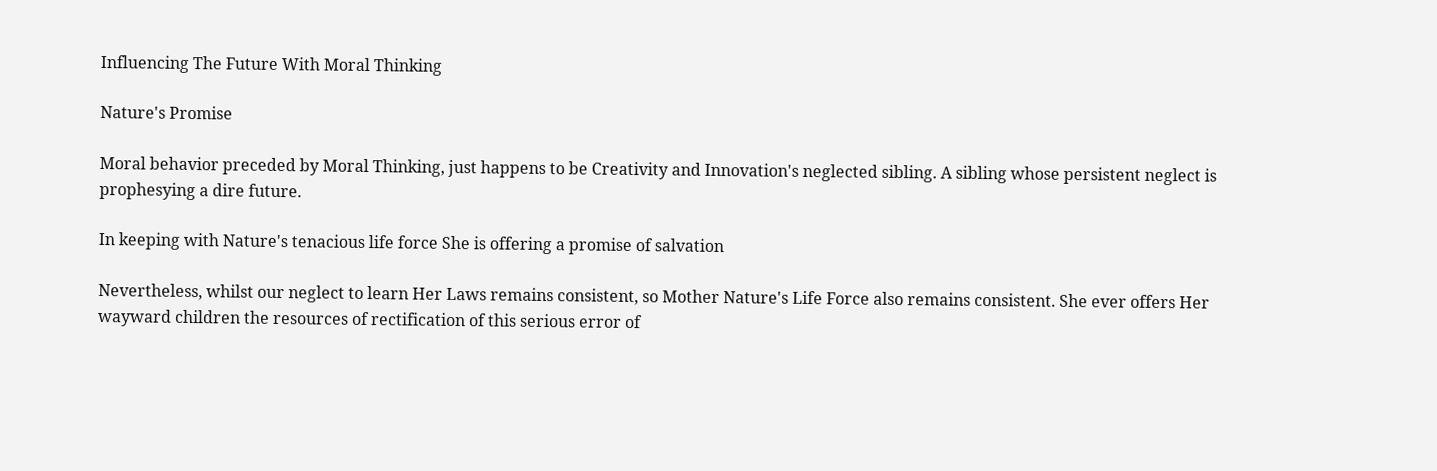Influencing The Future With Moral Thinking

Nature's Promise

Moral behavior preceded by Moral Thinking, just happens to be Creativity and Innovation's neglected sibling. A sibling whose persistent neglect is prophesying a dire future.

In keeping with Nature's tenacious life force She is offering a promise of salvation

Nevertheless, whilst our neglect to learn Her Laws remains consistent, so Mother Nature's Life Force also remains consistent. She ever offers Her wayward children the resources of rectification of this serious error of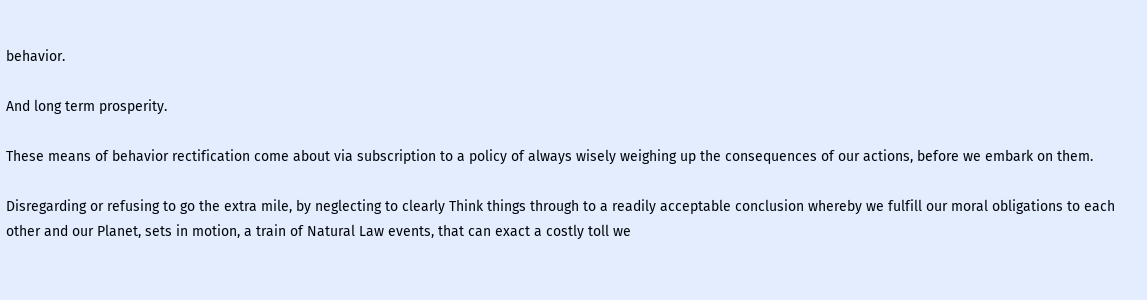behavior.

And long term prosperity.

These means of behavior rectification come about via subscription to a policy of always wisely weighing up the consequences of our actions, before we embark on them.

Disregarding or refusing to go the extra mile, by neglecting to clearly Think things through to a readily acceptable conclusion whereby we fulfill our moral obligations to each other and our Planet, sets in motion, a train of Natural Law events, that can exact a costly toll we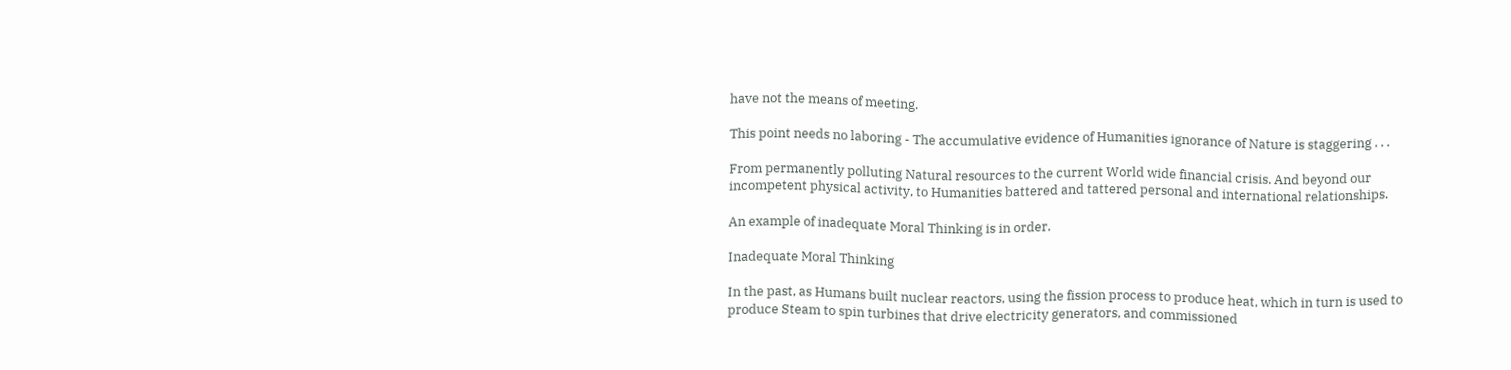have not the means of meeting.

This point needs no laboring - The accumulative evidence of Humanities ignorance of Nature is staggering . . .

From permanently polluting Natural resources to the current World wide financial crisis. And beyond our incompetent physical activity, to Humanities battered and tattered personal and international relationships.

An example of inadequate Moral Thinking is in order.

Inadequate Moral Thinking

In the past, as Humans built nuclear reactors, using the fission process to produce heat, which in turn is used to produce Steam to spin turbines that drive electricity generators, and commissioned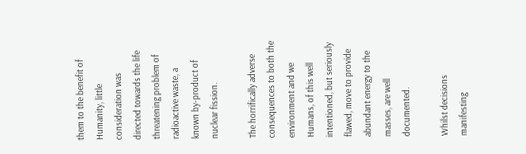them to the benefit of Humanity, little consideration was directed towards the life threatening problem of radioactive waste, a known by-product of nuclear fission.

The horrifically adverse consequences to both the environment and we Humans, of this well intentioned, but seriously flawed, move to provide abundant energy to the masses, are well documented.

Whilst decisions manifesting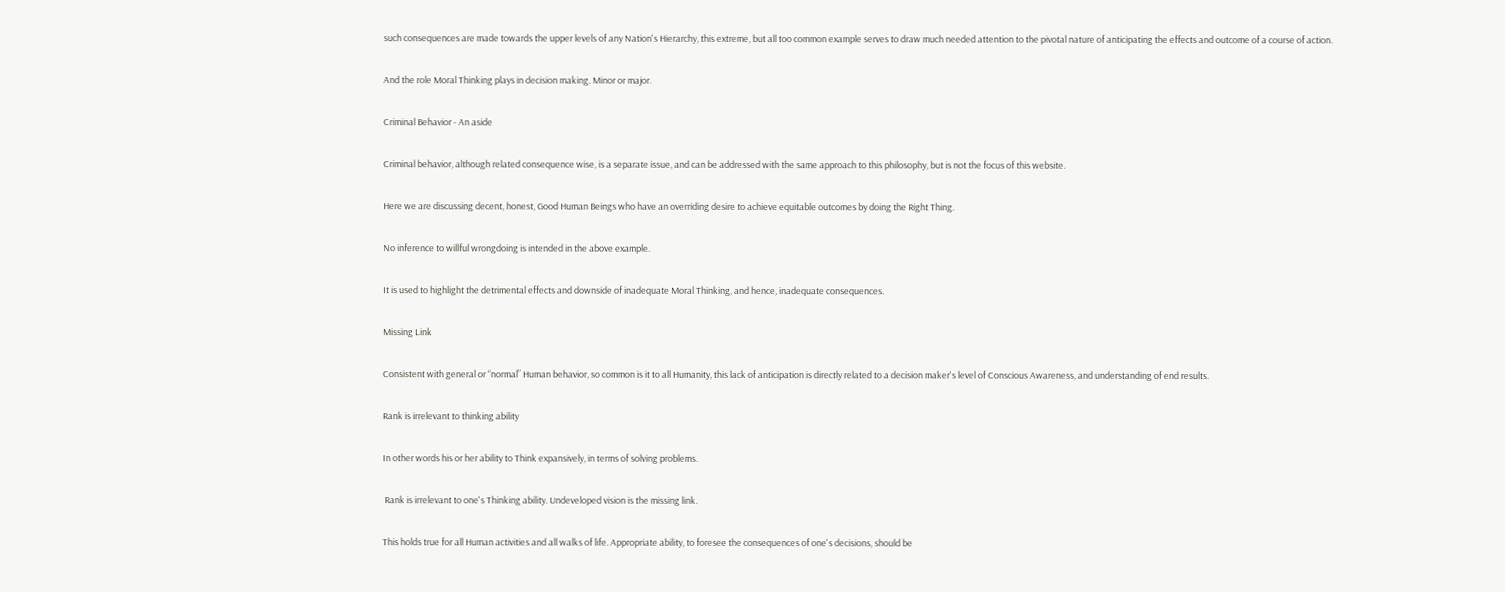such consequences are made towards the upper levels of any Nation's Hierarchy, this extreme, but all too common example serves to draw much needed attention to the pivotal nature of anticipating the effects and outcome of a course of action.

And the role Moral Thinking plays in decision making. Minor or major.

Criminal Behavior - An aside

Criminal behavior, although related consequence wise, is a separate issue, and can be addressed with the same approach to this philosophy, but is not the focus of this website.

Here we are discussing decent, honest, Good Human Beings who have an overriding desire to achieve equitable outcomes by doing the Right Thing.

No inference to willful wrongdoing is intended in the above example.

It is used to highlight the detrimental effects and downside of inadequate Moral Thinking, and hence, inadequate consequences.

Missing Link

Consistent with general or “normal” Human behavior, so common is it to all Humanity, this lack of anticipation is directly related to a decision maker's level of Conscious Awareness, and understanding of end results.

Rank is irrelevant to thinking ability

In other words his or her ability to Think expansively, in terms of solving problems.

 Rank is irrelevant to one's Thinking ability. Undeveloped vision is the missing link.

This holds true for all Human activities and all walks of life. Appropriate ability, to foresee the consequences of one's decisions, should be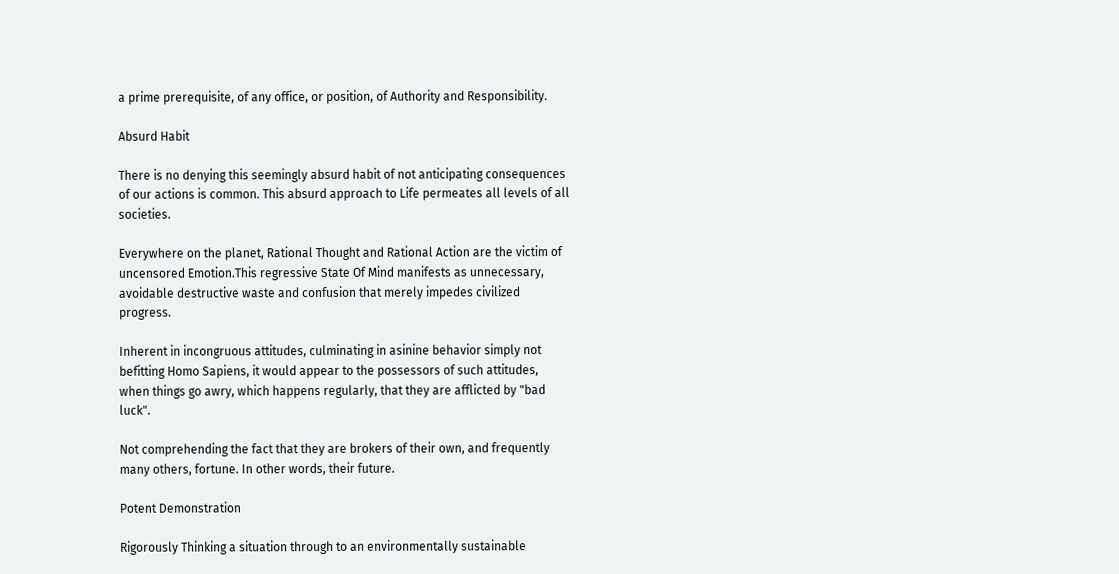a prime prerequisite, of any office, or position, of Authority and Responsibility.

Absurd Habit

There is no denying this seemingly absurd habit of not anticipating consequences of our actions is common. This absurd approach to Life permeates all levels of all societies.

Everywhere on the planet, Rational Thought and Rational Action are the victim of uncensored Emotion.This regressive State Of Mind manifests as unnecessary, avoidable destructive waste and confusion that merely impedes civilized progress.

Inherent in incongruous attitudes, culminating in asinine behavior simply not befitting Homo Sapiens, it would appear to the possessors of such attitudes, when things go awry, which happens regularly, that they are afflicted by "bad luck".

Not comprehending the fact that they are brokers of their own, and frequently many others, fortune. In other words, their future.

Potent Demonstration

Rigorously Thinking a situation through to an environmentally sustainable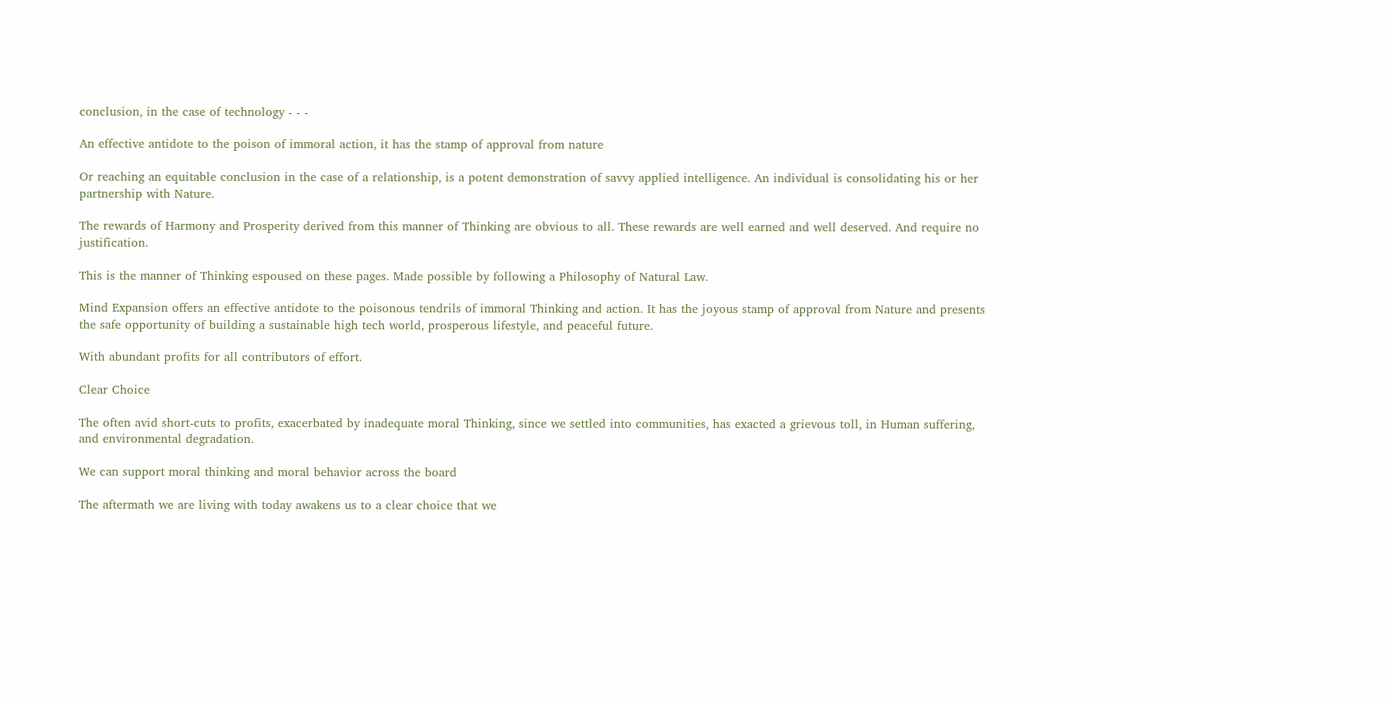conclusion, in the case of technology - - -

An effective antidote to the poison of immoral action, it has the stamp of approval from nature

Or reaching an equitable conclusion in the case of a relationship, is a potent demonstration of savvy applied intelligence. An individual is consolidating his or her partnership with Nature.

The rewards of Harmony and Prosperity derived from this manner of Thinking are obvious to all. These rewards are well earned and well deserved. And require no justification.

This is the manner of Thinking espoused on these pages. Made possible by following a Philosophy of Natural Law.

Mind Expansion offers an effective antidote to the poisonous tendrils of immoral Thinking and action. It has the joyous stamp of approval from Nature and presents the safe opportunity of building a sustainable high tech world, prosperous lifestyle, and peaceful future.

With abundant profits for all contributors of effort.

Clear Choice

The often avid short-cuts to profits, exacerbated by inadequate moral Thinking, since we settled into communities, has exacted a grievous toll, in Human suffering, and environmental degradation.

We can support moral thinking and moral behavior across the board

The aftermath we are living with today awakens us to a clear choice that we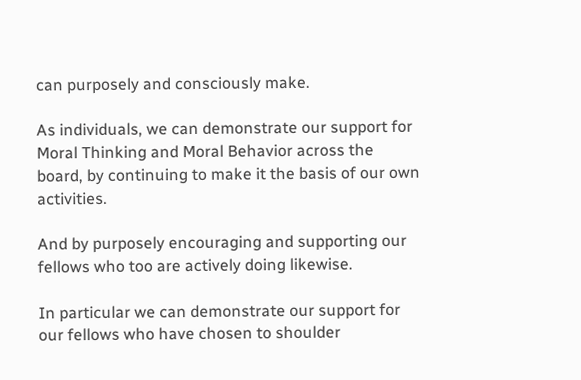can purposely and consciously make.

As individuals, we can demonstrate our support for Moral Thinking and Moral Behavior across the board, by continuing to make it the basis of our own activities.

And by purposely encouraging and supporting our fellows who too are actively doing likewise.

In particular we can demonstrate our support for our fellows who have chosen to shoulder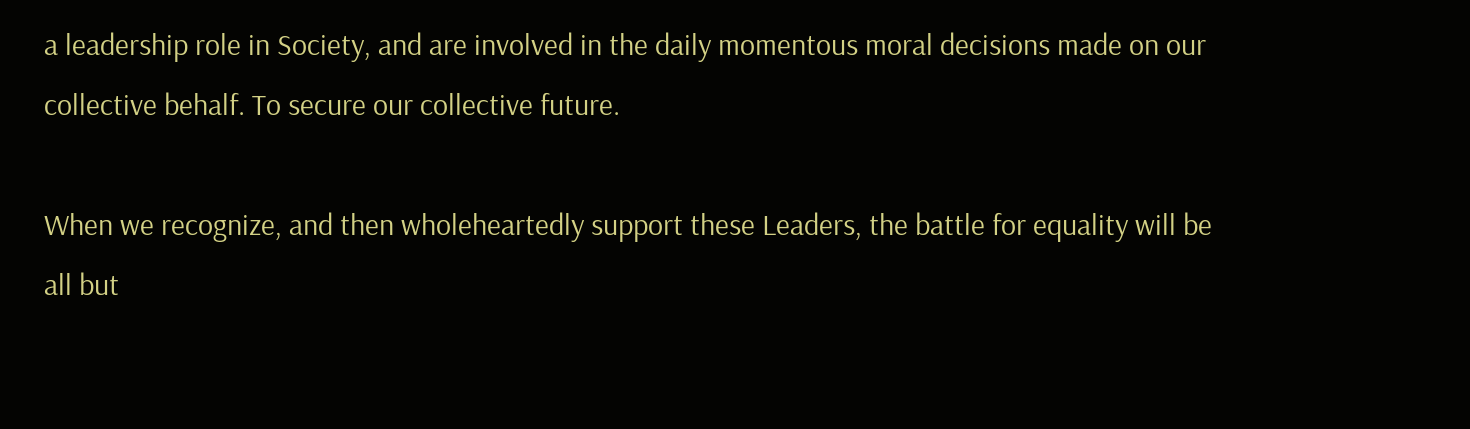a leadership role in Society, and are involved in the daily momentous moral decisions made on our collective behalf. To secure our collective future.

When we recognize, and then wholeheartedly support these Leaders, the battle for equality will be all but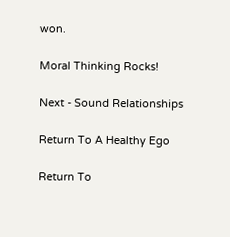won.

Moral Thinking Rocks!

Next - Sound Relationships

Return To A Healthy Ego

Return To